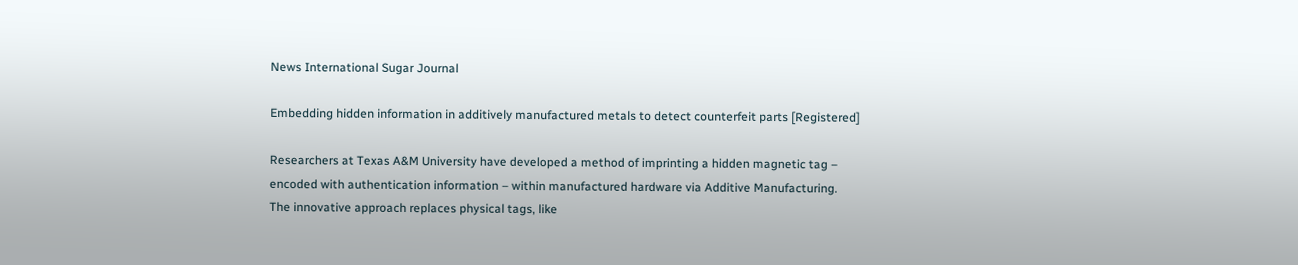News International Sugar Journal

Embedding hidden information in additively manufactured metals to detect counterfeit parts [Registered]

Researchers at Texas A&M University have developed a method of imprinting a hidden magnetic tag – encoded with authentication information – within manufactured hardware via Additive Manufacturing. The innovative approach replaces physical tags, like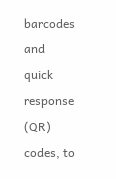barcodes and quick response (QR) codes, to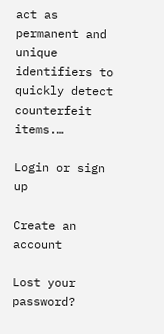act as permanent and unique identifiers to quickly detect counterfeit items.…

Login or sign up

Create an account

Lost your password?